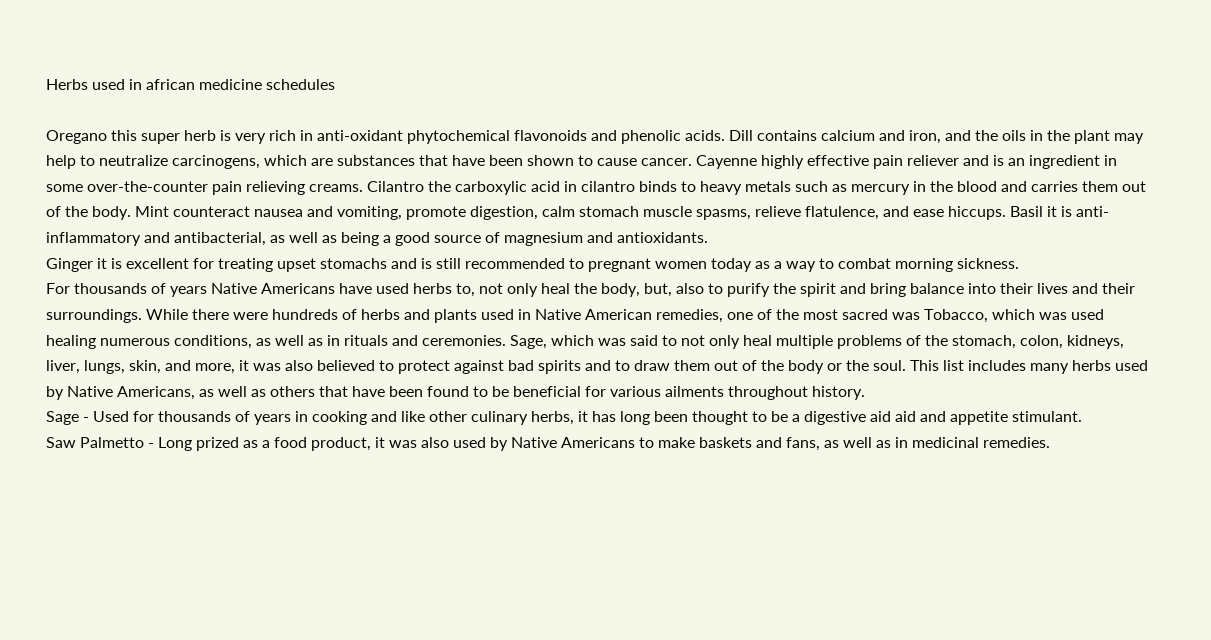Herbs used in african medicine schedules

Oregano this super herb is very rich in anti-oxidant phytochemical flavonoids and phenolic acids. Dill contains calcium and iron, and the oils in the plant may help to neutralize carcinogens, which are substances that have been shown to cause cancer. Cayenne highly effective pain reliever and is an ingredient in some over-the-counter pain relieving creams. Cilantro the carboxylic acid in cilantro binds to heavy metals such as mercury in the blood and carries them out of the body. Mint counteract nausea and vomiting, promote digestion, calm stomach muscle spasms, relieve flatulence, and ease hiccups. Basil it is anti-inflammatory and antibacterial, as well as being a good source of magnesium and antioxidants.
Ginger it is excellent for treating upset stomachs and is still recommended to pregnant women today as a way to combat morning sickness.
For thousands of years Native Americans have used herbs to, not only heal the body, but, also to purify the spirit and bring balance into their lives and their surroundings. While there were hundreds of herbs and plants used in Native American remedies, one of the most sacred was Tobacco, which was used healing numerous conditions, as well as in rituals and ceremonies. Sage, which was said to not only heal multiple problems of the stomach, colon, kidneys, liver, lungs, skin, and more, it was also believed to protect against bad spirits and to draw them out of the body or the soul. This list includes many herbs used by Native Americans, as well as others that have been found to be beneficial for various ailments throughout history.
Sage - Used for thousands of years in cooking and like other culinary herbs, it has long been thought to be a digestive aid aid and appetite stimulant.
Saw Palmetto - Long prized as a food product, it was also used by Native Americans to make baskets and fans, as well as in medicinal remedies.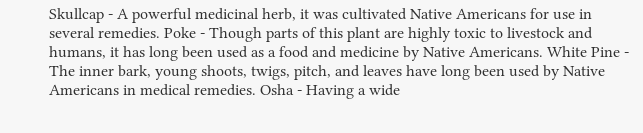Skullcap - A powerful medicinal herb, it was cultivated Native Americans for use in several remedies. Poke - Though parts of this plant are highly toxic to livestock and humans, it has long been used as a food and medicine by Native Americans. White Pine -  The inner bark, young shoots, twigs, pitch, and leaves have long been used by Native Americans in medical remedies. Osha - Having a wide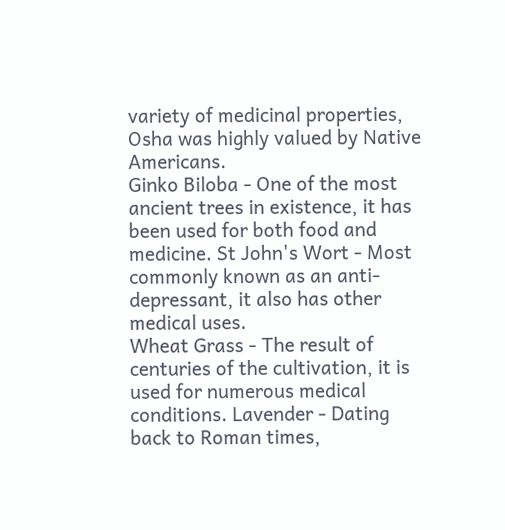variety of medicinal properties, Osha was highly valued by Native Americans.
Ginko Biloba - One of the most ancient trees in existence, it has been used for both food and medicine. St John's Wort - Most commonly known as an anti-depressant, it also has other medical uses.
Wheat Grass - The result of centuries of the cultivation, it is used for numerous medical conditions. Lavender - Dating back to Roman times,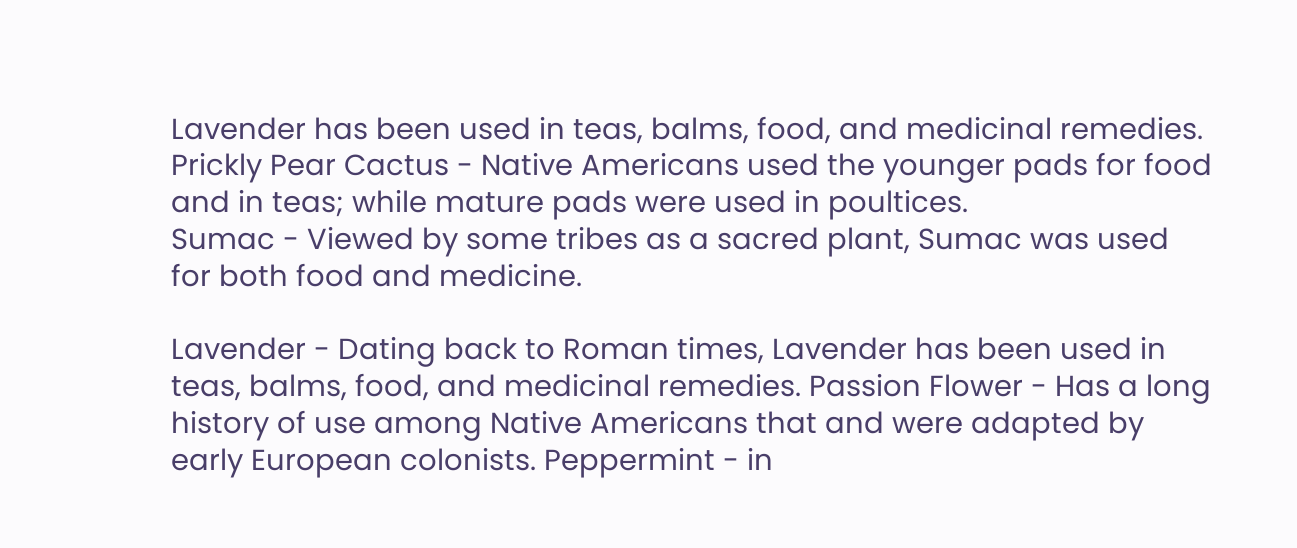Lavender has been used in teas, balms, food, and medicinal remedies.
Prickly Pear Cactus - Native Americans used the younger pads for food and in teas; while mature pads were used in poultices.
Sumac - Viewed by some tribes as a sacred plant, Sumac was used for both food and medicine.

Lavender - Dating back to Roman times, Lavender has been used in teas, balms, food, and medicinal remedies. Passion Flower - Has a long history of use among Native Americans that and were adapted by early European colonists. Peppermint - in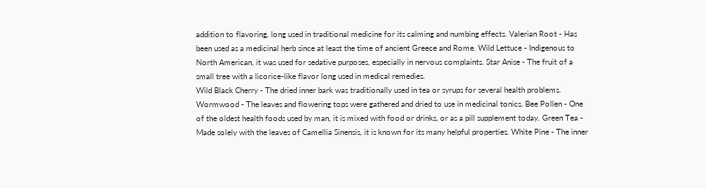addition to flavoring, long used in traditional medicine for its calming and numbing effects. Valerian Root - Has been used as a medicinal herb since at least the time of ancient Greece and Rome. Wild Lettuce - Indigenous to North American, it was used for sedative purposes, especially in nervous complaints. Star Anise - The fruit of a small tree with a licorice-like flavor long used in medical remedies.
Wild Black Cherry - The dried inner bark was traditionally used in tea or syrups for several health problems. Wormwood - The leaves and flowering tops were gathered and dried to use in medicinal tonics. Bee Pollen - One of the oldest health foods used by man, it is mixed with food or drinks, or as a pill supplement today. Green Tea - Made solely with the leaves of Camellia Sinensis, it is known for its many helpful properties. White Pine - The inner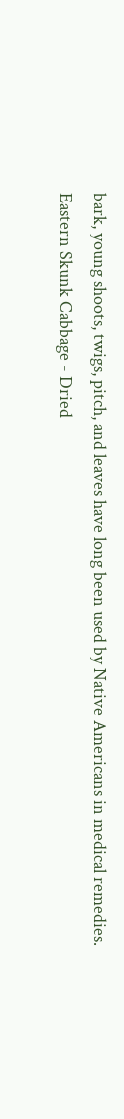bark, young shoots, twigs, pitch, and leaves have long been used by Native Americans in medical remedies.
Eastern Skunk Cabbage - Dried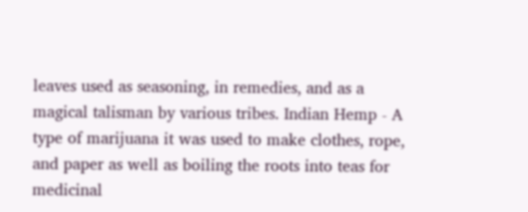leaves used as seasoning, in remedies, and as a magical talisman by various tribes. Indian Hemp - A type of marijuana it was used to make clothes, rope, and paper as well as boiling the roots into teas for medicinal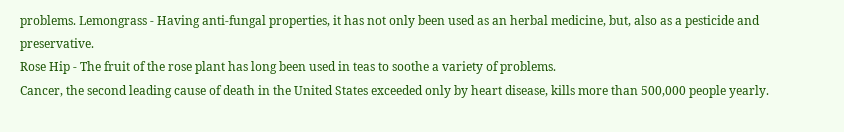problems. Lemongrass - Having anti-fungal properties, it has not only been used as an herbal medicine, but, also as a pesticide and preservative.
Rose Hip - The fruit of the rose plant has long been used in teas to soothe a variety of problems.
Cancer, the second leading cause of death in the United States exceeded only by heart disease, kills more than 500,000 people yearly.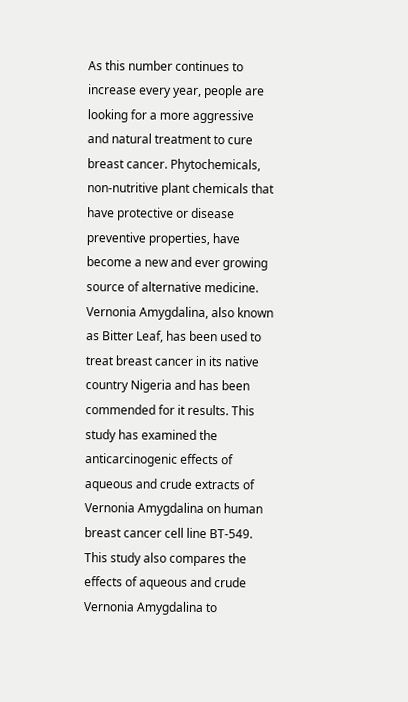As this number continues to increase every year, people are looking for a more aggressive and natural treatment to cure breast cancer. Phytochemicals, non-nutritive plant chemicals that have protective or disease preventive properties, have become a new and ever growing source of alternative medicine. Vernonia Amygdalina, also known as Bitter Leaf, has been used to treat breast cancer in its native country Nigeria and has been commended for it results. This study has examined the anticarcinogenic effects of aqueous and crude extracts of Vernonia Amygdalina on human breast cancer cell line BT-549. This study also compares the effects of aqueous and crude Vernonia Amygdalina to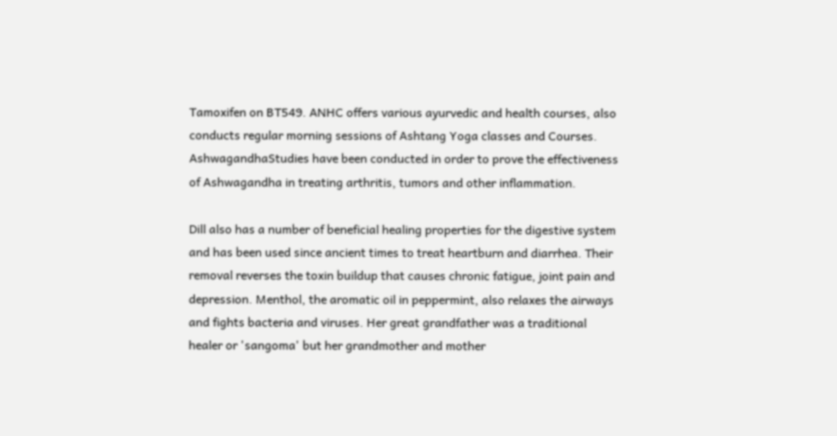Tamoxifen on BT549. ANHC offers various ayurvedic and health courses, also conducts regular morning sessions of Ashtang Yoga classes and Courses. AshwagandhaStudies have been conducted in order to prove the effectiveness of Ashwagandha in treating arthritis, tumors and other inflammation.

Dill also has a number of beneficial healing properties for the digestive system and has been used since ancient times to treat heartburn and diarrhea. Their removal reverses the toxin buildup that causes chronic fatigue, joint pain and depression. Menthol, the aromatic oil in peppermint, also relaxes the airways and fights bacteria and viruses. Her great grandfather was a traditional healer or 'sangoma' but her grandmother and mother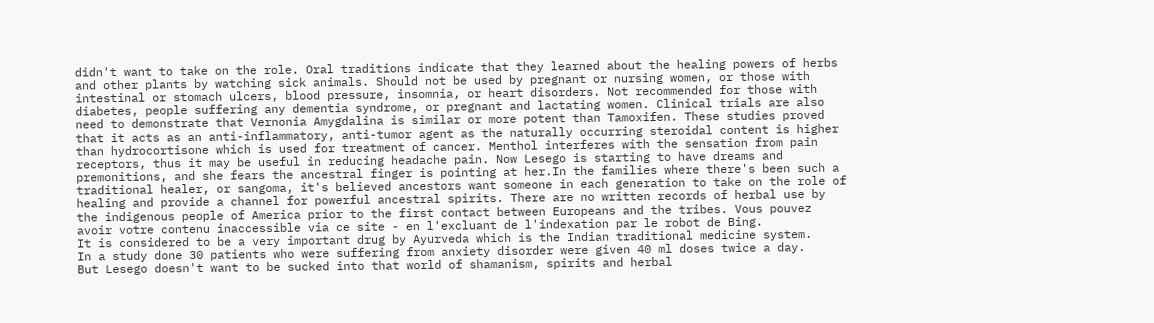didn't want to take on the role. Oral traditions indicate that they learned about the healing powers of herbs and other plants by watching sick animals. Should not be used by pregnant or nursing women, or those with intestinal or stomach ulcers, blood pressure, insomnia, or heart disorders. Not recommended for those with diabetes, people suffering any dementia syndrome, or pregnant and lactating women. Clinical trials are also need to demonstrate that Vernonia Amygdalina is similar or more potent than Tamoxifen. These studies proved that it acts as an anti-inflammatory, anti-tumor agent as the naturally occurring steroidal content is higher than hydrocortisone which is used for treatment of cancer. Menthol interferes with the sensation from pain receptors, thus it may be useful in reducing headache pain. Now Lesego is starting to have dreams and premonitions, and she fears the ancestral finger is pointing at her.In the families where there's been such a traditional healer, or sangoma, it's believed ancestors want someone in each generation to take on the role of healing and provide a channel for powerful ancestral spirits. There are no written records of herbal use by the indigenous people of America prior to the first contact between Europeans and the tribes. Vous pouvez avoir votre contenu inaccessible via ce site - en l'excluant de l'indexation par le robot de Bing.
It is considered to be a very important drug by Ayurveda which is the Indian traditional medicine system.
In a study done 30 patients who were suffering from anxiety disorder were given 40 ml doses twice a day.
But Lesego doesn't want to be sucked into that world of shamanism, spirits and herbal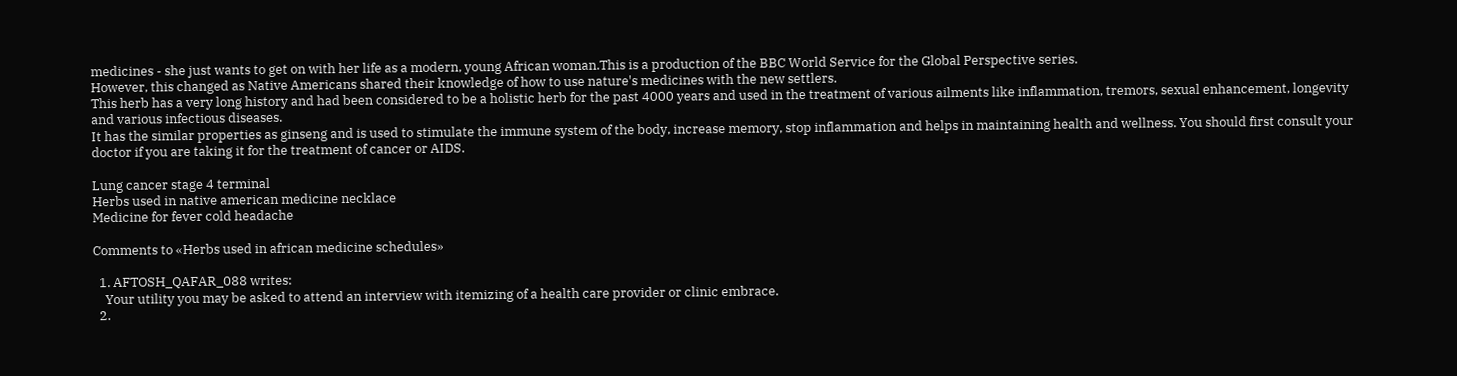medicines - she just wants to get on with her life as a modern, young African woman.This is a production of the BBC World Service for the Global Perspective series.
However, this changed as Native Americans shared their knowledge of how to use nature's medicines with the new settlers.
This herb has a very long history and had been considered to be a holistic herb for the past 4000 years and used in the treatment of various ailments like inflammation, tremors, sexual enhancement, longevity and various infectious diseases.
It has the similar properties as ginseng and is used to stimulate the immune system of the body, increase memory, stop inflammation and helps in maintaining health and wellness. You should first consult your doctor if you are taking it for the treatment of cancer or AIDS.

Lung cancer stage 4 terminal
Herbs used in native american medicine necklace
Medicine for fever cold headache

Comments to «Herbs used in african medicine schedules»

  1. AFTOSH_QAFAR_088 writes:
    Your utility you may be asked to attend an interview with itemizing of a health care provider or clinic embrace.
  2.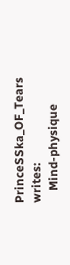PrinceSSka_OF_Tears writes:
    Mind-physique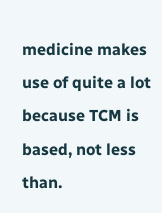medicine makes use of quite a lot because TCM is based, not less than.